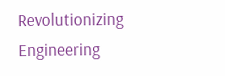Revolutionizing Engineering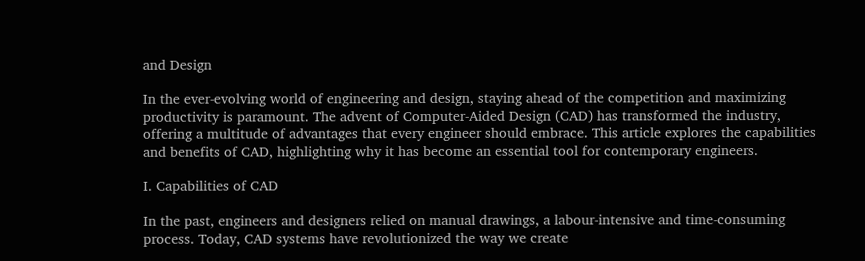and Design

In the ever-evolving world of engineering and design, staying ahead of the competition and maximizing productivity is paramount. The advent of Computer-Aided Design (CAD) has transformed the industry, offering a multitude of advantages that every engineer should embrace. This article explores the capabilities and benefits of CAD, highlighting why it has become an essential tool for contemporary engineers.

I. Capabilities of CAD

In the past, engineers and designers relied on manual drawings, a labour-intensive and time-consuming process. Today, CAD systems have revolutionized the way we create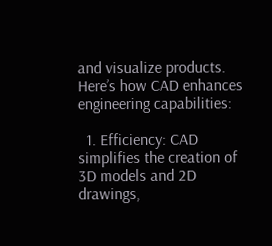and visualize products. Here’s how CAD enhances engineering capabilities:

  1. Efficiency: CAD simplifies the creation of 3D models and 2D drawings,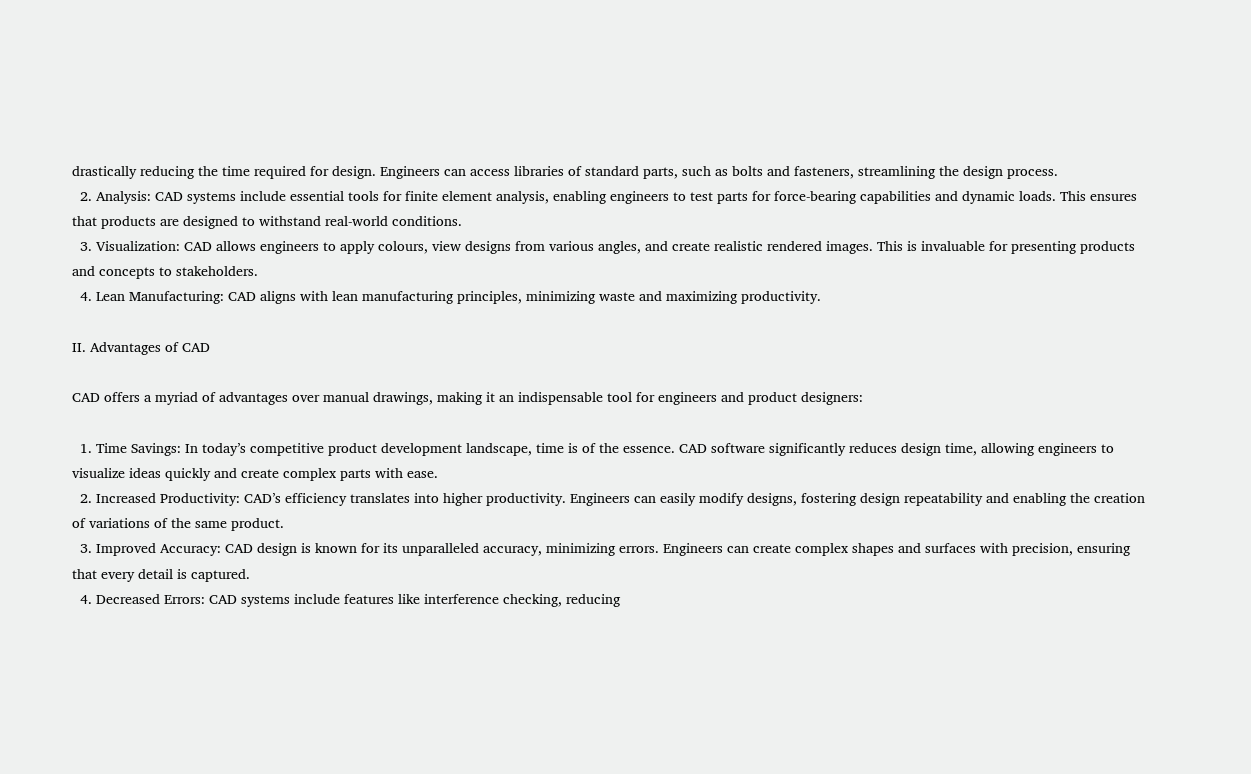drastically reducing the time required for design. Engineers can access libraries of standard parts, such as bolts and fasteners, streamlining the design process.
  2. Analysis: CAD systems include essential tools for finite element analysis, enabling engineers to test parts for force-bearing capabilities and dynamic loads. This ensures that products are designed to withstand real-world conditions.
  3. Visualization: CAD allows engineers to apply colours, view designs from various angles, and create realistic rendered images. This is invaluable for presenting products and concepts to stakeholders.
  4. Lean Manufacturing: CAD aligns with lean manufacturing principles, minimizing waste and maximizing productivity.

II. Advantages of CAD

CAD offers a myriad of advantages over manual drawings, making it an indispensable tool for engineers and product designers:

  1. Time Savings: In today’s competitive product development landscape, time is of the essence. CAD software significantly reduces design time, allowing engineers to visualize ideas quickly and create complex parts with ease.
  2. Increased Productivity: CAD’s efficiency translates into higher productivity. Engineers can easily modify designs, fostering design repeatability and enabling the creation of variations of the same product.
  3. Improved Accuracy: CAD design is known for its unparalleled accuracy, minimizing errors. Engineers can create complex shapes and surfaces with precision, ensuring that every detail is captured.
  4. Decreased Errors: CAD systems include features like interference checking, reducing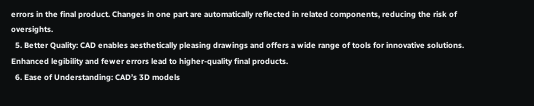errors in the final product. Changes in one part are automatically reflected in related components, reducing the risk of oversights.
  5. Better Quality: CAD enables aesthetically pleasing drawings and offers a wide range of tools for innovative solutions. Enhanced legibility and fewer errors lead to higher-quality final products.
  6. Ease of Understanding: CAD’s 3D models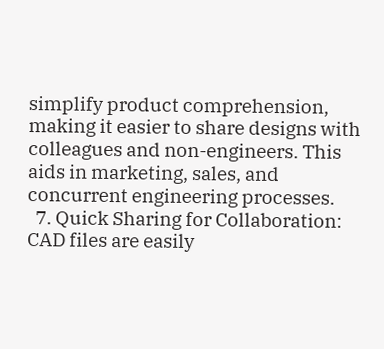simplify product comprehension, making it easier to share designs with colleagues and non-engineers. This aids in marketing, sales, and concurrent engineering processes.
  7. Quick Sharing for Collaboration: CAD files are easily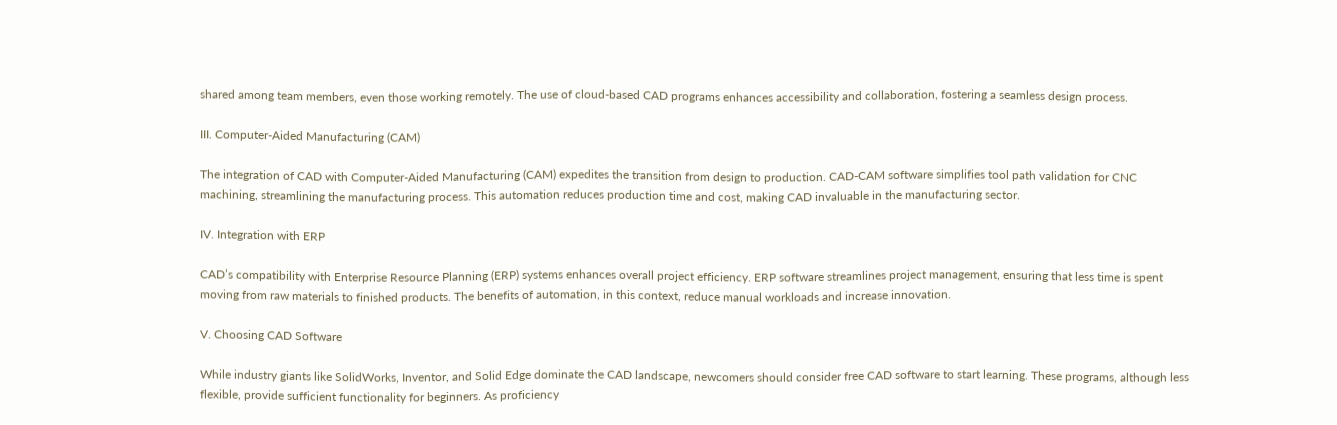shared among team members, even those working remotely. The use of cloud-based CAD programs enhances accessibility and collaboration, fostering a seamless design process.

III. Computer-Aided Manufacturing (CAM)

The integration of CAD with Computer-Aided Manufacturing (CAM) expedites the transition from design to production. CAD-CAM software simplifies tool path validation for CNC machining, streamlining the manufacturing process. This automation reduces production time and cost, making CAD invaluable in the manufacturing sector.

IV. Integration with ERP

CAD’s compatibility with Enterprise Resource Planning (ERP) systems enhances overall project efficiency. ERP software streamlines project management, ensuring that less time is spent moving from raw materials to finished products. The benefits of automation, in this context, reduce manual workloads and increase innovation.

V. Choosing CAD Software

While industry giants like SolidWorks, Inventor, and Solid Edge dominate the CAD landscape, newcomers should consider free CAD software to start learning. These programs, although less flexible, provide sufficient functionality for beginners. As proficiency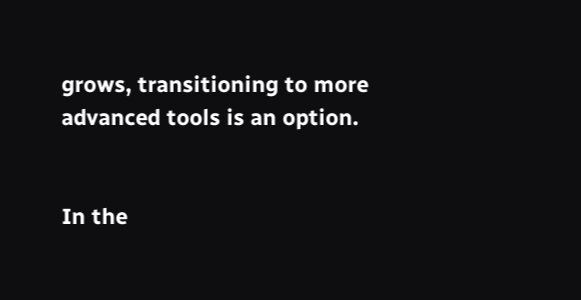grows, transitioning to more advanced tools is an option.


In the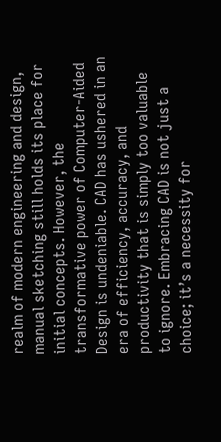realm of modern engineering and design, manual sketching still holds its place for initial concepts. However, the transformative power of Computer-Aided Design is undeniable. CAD has ushered in an era of efficiency, accuracy, and productivity that is simply too valuable to ignore. Embracing CAD is not just a choice; it’s a necessity for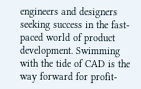engineers and designers seeking success in the fast-paced world of product development. Swimming with the tide of CAD is the way forward for profit-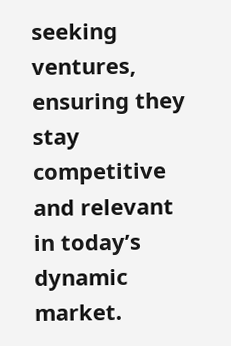seeking ventures, ensuring they stay competitive and relevant in today’s dynamic market.